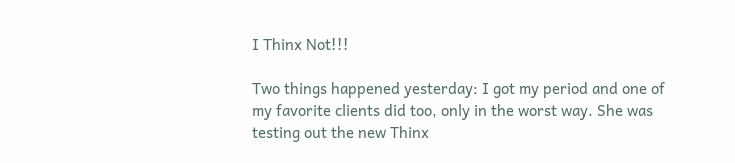I Thinx Not!!!

Two things happened yesterday: I got my period and one of my favorite clients did too, only in the worst way. She was testing out the new Thinx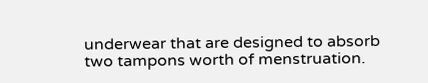underwear that are designed to absorb two tampons worth of menstruation.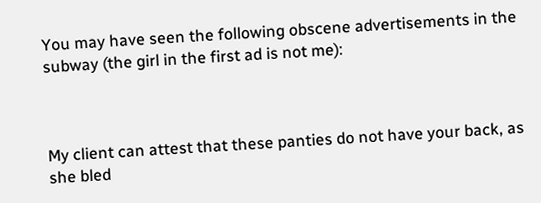You may have seen the following obscene advertisements in the subway (the girl in the first ad is not me):



My client can attest that these panties do not have your back, as she bled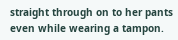straight through on to her pants even while wearing a tampon.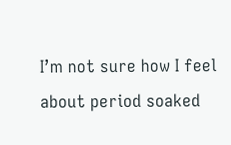I’m not sure how I feel about period soaked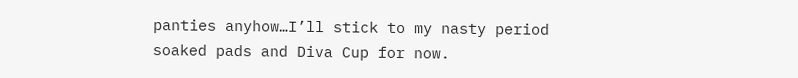panties anyhow…I’ll stick to my nasty period soaked pads and Diva Cup for now.